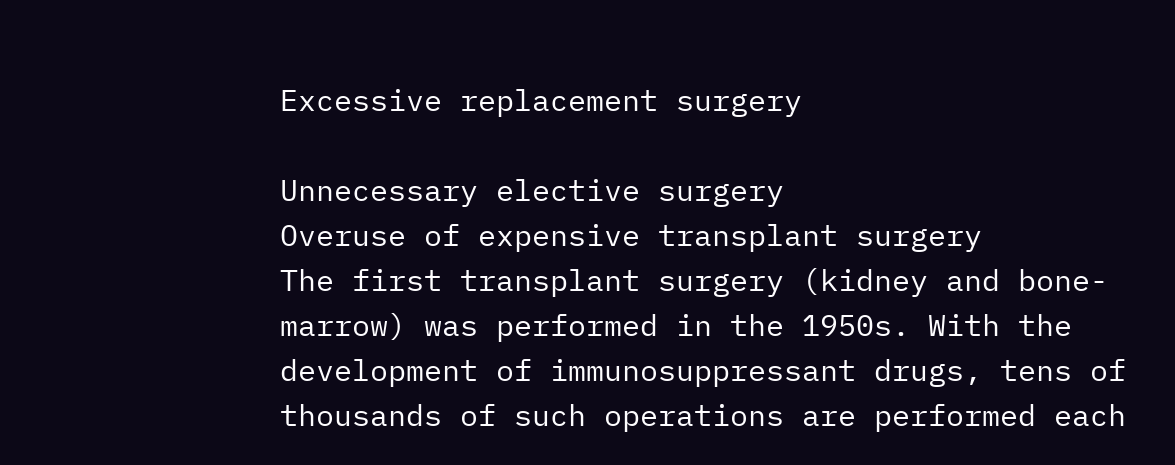Excessive replacement surgery

Unnecessary elective surgery
Overuse of expensive transplant surgery
The first transplant surgery (kidney and bone-marrow) was performed in the 1950s. With the development of immunosuppressant drugs, tens of thousands of such operations are performed each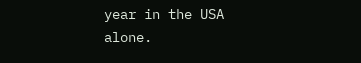year in the USA alone.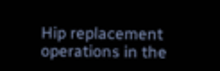Hip replacement operations in the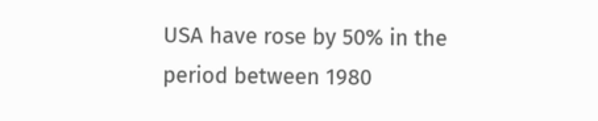USA have rose by 50% in the period between 1980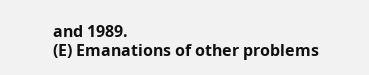and 1989.
(E) Emanations of other problems